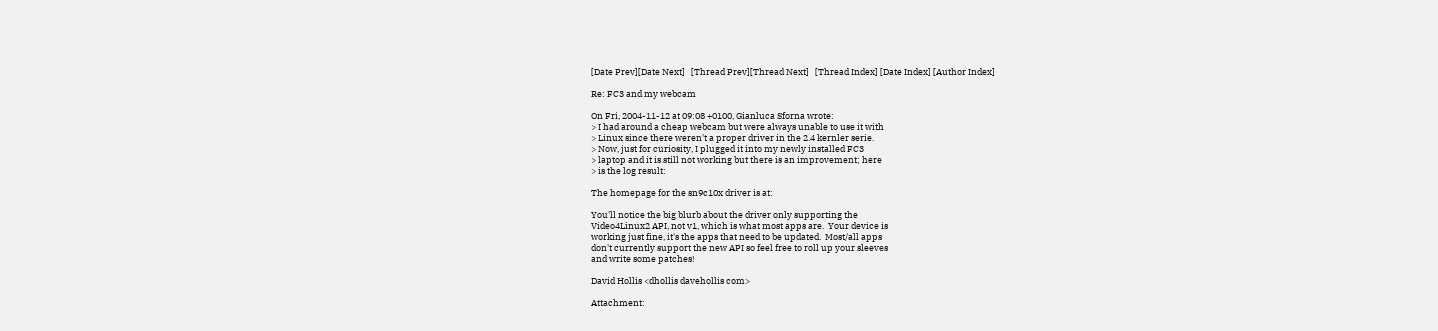[Date Prev][Date Next]   [Thread Prev][Thread Next]   [Thread Index] [Date Index] [Author Index]

Re: FC3 and my webcam

On Fri, 2004-11-12 at 09:08 +0100, Gianluca Sforna wrote:
> I had around a cheap webcam but were always unable to use it with
> Linux since there weren't a proper driver in the 2.4 kernler serie.
> Now, just for curiosity, I plugged it into my newly installed FC3
> laptop and it is still not working but there is an improvement; here
> is the log result:

The homepage for the sn9c10x driver is at:

You'll notice the big blurb about the driver only supporting the
Video4Linux2 API, not v1, which is what most apps are.  Your device is
working just fine, it's the apps that need to be updated.  Most/all apps
don't currently support the new API so feel free to roll up your sleeves
and write some patches!

David Hollis <dhollis davehollis com>

Attachment: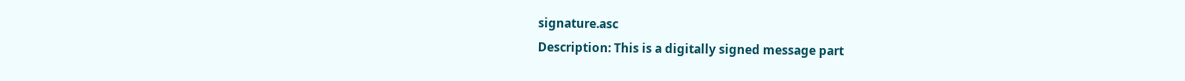signature.asc
Description: This is a digitally signed message part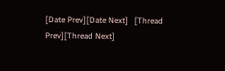[Date Prev][Date Next]   [Thread Prev][Thread Next]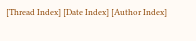[Thread Index] [Date Index] [Author Index]